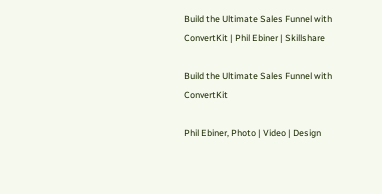Build the Ultimate Sales Funnel with ConvertKit | Phil Ebiner | Skillshare

Build the Ultimate Sales Funnel with ConvertKit

Phil Ebiner, Photo | Video | Design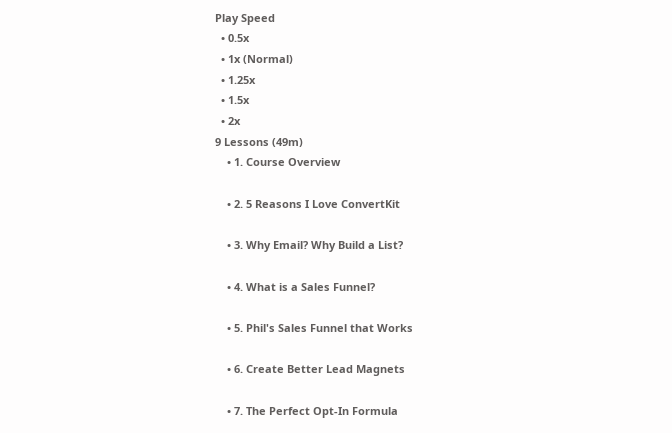Play Speed
  • 0.5x
  • 1x (Normal)
  • 1.25x
  • 1.5x
  • 2x
9 Lessons (49m)
    • 1. Course Overview

    • 2. 5 Reasons I Love ConvertKit

    • 3. Why Email? Why Build a List?

    • 4. What is a Sales Funnel?

    • 5. Phil's Sales Funnel that Works

    • 6. Create Better Lead Magnets

    • 7. The Perfect Opt-In Formula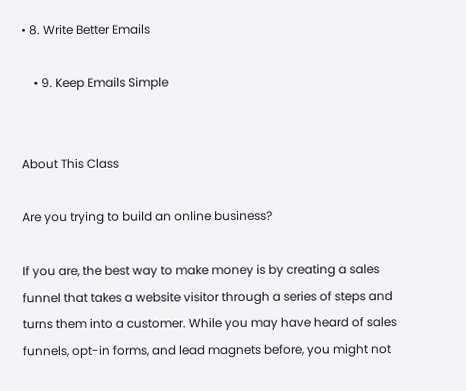• 8. Write Better Emails

    • 9. Keep Emails Simple


About This Class

Are you trying to build an online business?

If you are, the best way to make money is by creating a sales funnel that takes a website visitor through a series of steps and turns them into a customer. While you may have heard of sales funnels, opt-in forms, and lead magnets before, you might not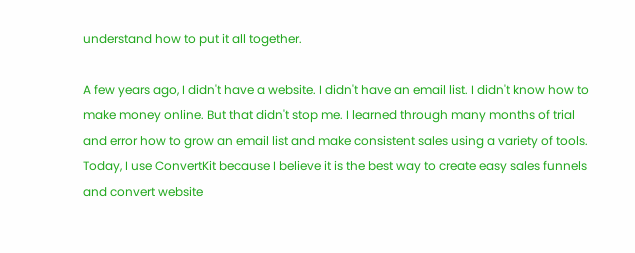understand how to put it all together.

A few years ago, I didn't have a website. I didn't have an email list. I didn't know how to make money online. But that didn't stop me. I learned through many months of trial and error how to grow an email list and make consistent sales using a variety of tools. Today, I use ConvertKit because I believe it is the best way to create easy sales funnels and convert website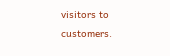visitors to customers.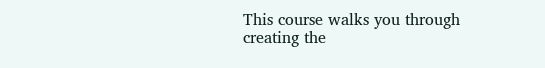This course walks you through creating the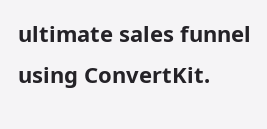ultimate sales funnel using ConvertKit.